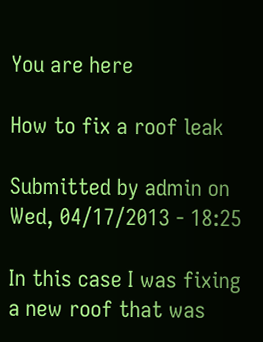You are here

How to fix a roof leak

Submitted by admin on Wed, 04/17/2013 - 18:25

In this case I was fixing a new roof that was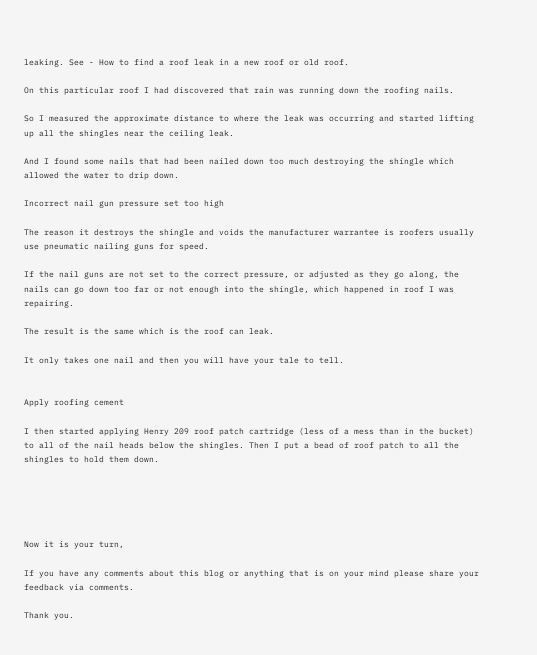leaking. See - How to find a roof leak in a new roof or old roof.

On this particular roof I had discovered that rain was running down the roofing nails.

So I measured the approximate distance to where the leak was occurring and started lifting up all the shingles near the ceiling leak.

And I found some nails that had been nailed down too much destroying the shingle which allowed the water to drip down.

Incorrect nail gun pressure set too high

The reason it destroys the shingle and voids the manufacturer warrantee is roofers usually use pneumatic nailing guns for speed.

If the nail guns are not set to the correct pressure, or adjusted as they go along, the nails can go down too far or not enough into the shingle, which happened in roof I was repairing.

The result is the same which is the roof can leak.

It only takes one nail and then you will have your tale to tell.


Apply roofing cement

I then started applying Henry 209 roof patch cartridge (less of a mess than in the bucket) to all of the nail heads below the shingles. Then I put a bead of roof patch to all the shingles to hold them down.





Now it is your turn,

If you have any comments about this blog or anything that is on your mind please share your feedback via comments.

Thank you.